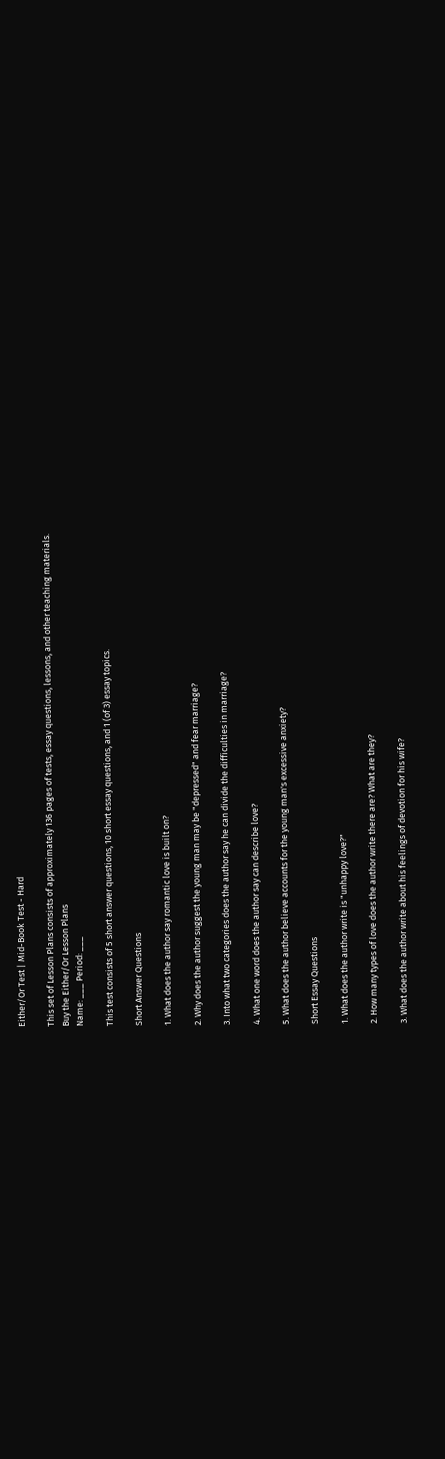Either/Or Test | Mid-Book Test - Hard

This set of Lesson Plans consists of approximately 136 pages of tests, essay questions, lessons, and other teaching materials.
Buy the Either/Or Lesson Plans
Name: ___ Period: ___

This test consists of 5 short answer questions, 10 short essay questions, and 1 (of 3) essay topics.

Short Answer Questions

1. What does the author say romantic love is built on?

2. Why does the author suggest the young man may be "depressed" and fear marriage?

3. Into what two categories does the author say he can divide the difficulties in marriage?

4. What one word does the author say can describe love?

5. What does the author believe accounts for the young man's excessive anxiety?

Short Essay Questions

1. What does the author write is "unhappy love?"

2. How many types of love does the author write there are? What are they?

3. What does the author write about his feelings of devotion for his wife?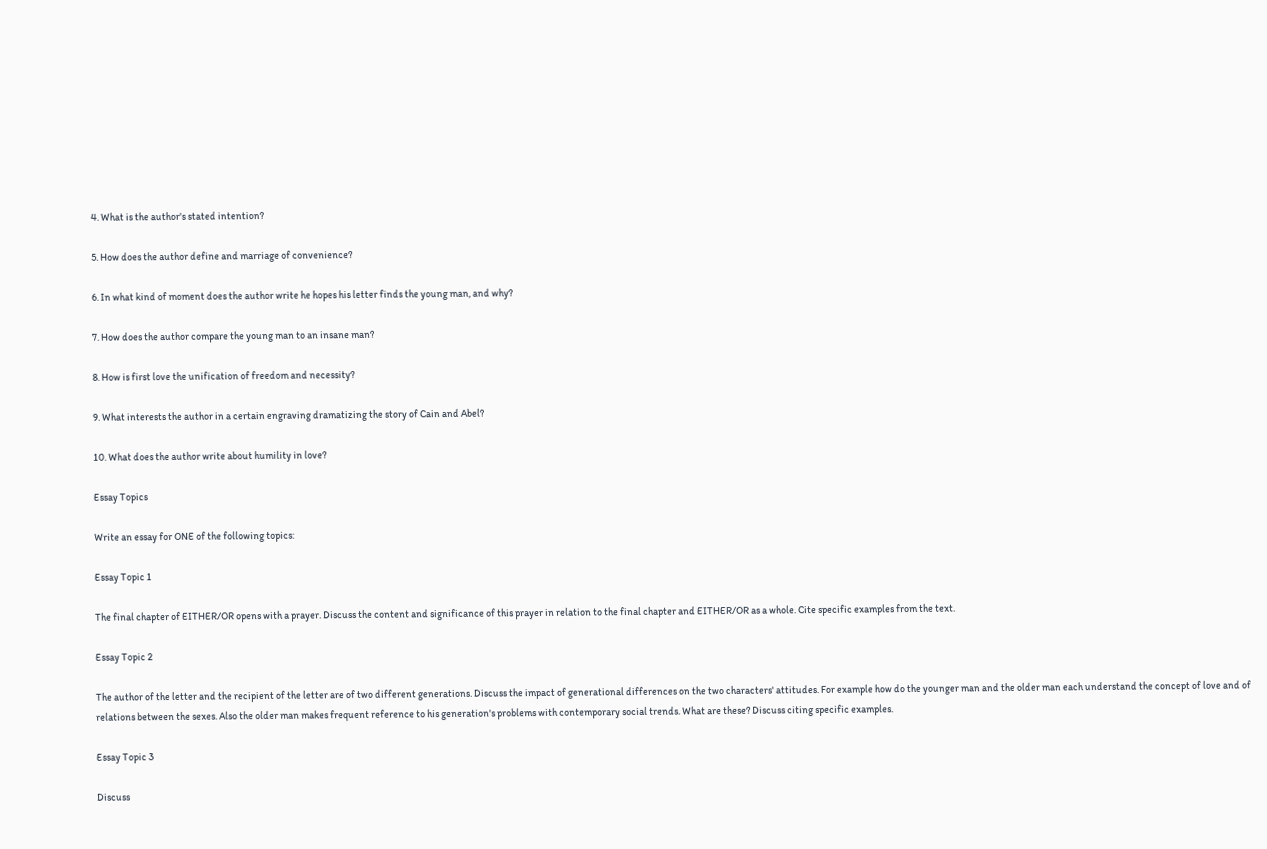4. What is the author's stated intention?

5. How does the author define and marriage of convenience?

6. In what kind of moment does the author write he hopes his letter finds the young man, and why?

7. How does the author compare the young man to an insane man?

8. How is first love the unification of freedom and necessity?

9. What interests the author in a certain engraving dramatizing the story of Cain and Abel?

10. What does the author write about humility in love?

Essay Topics

Write an essay for ONE of the following topics:

Essay Topic 1

The final chapter of EITHER/OR opens with a prayer. Discuss the content and significance of this prayer in relation to the final chapter and EITHER/OR as a whole. Cite specific examples from the text.

Essay Topic 2

The author of the letter and the recipient of the letter are of two different generations. Discuss the impact of generational differences on the two characters' attitudes. For example how do the younger man and the older man each understand the concept of love and of relations between the sexes. Also the older man makes frequent reference to his generation's problems with contemporary social trends. What are these? Discuss citing specific examples.

Essay Topic 3

Discuss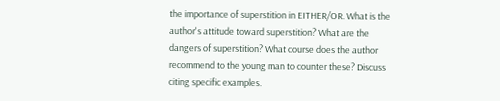the importance of superstition in EITHER/OR. What is the author's attitude toward superstition? What are the dangers of superstition? What course does the author recommend to the young man to counter these? Discuss citing specific examples.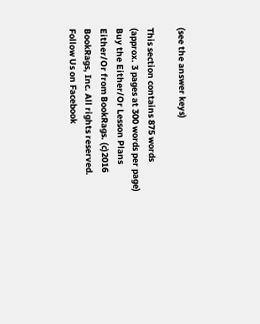(see the answer keys)

This section contains 875 words
(approx. 3 pages at 300 words per page)
Buy the Either/Or Lesson Plans
Either/Or from BookRags. (c)2016 BookRags, Inc. All rights reserved.
Follow Us on Facebook